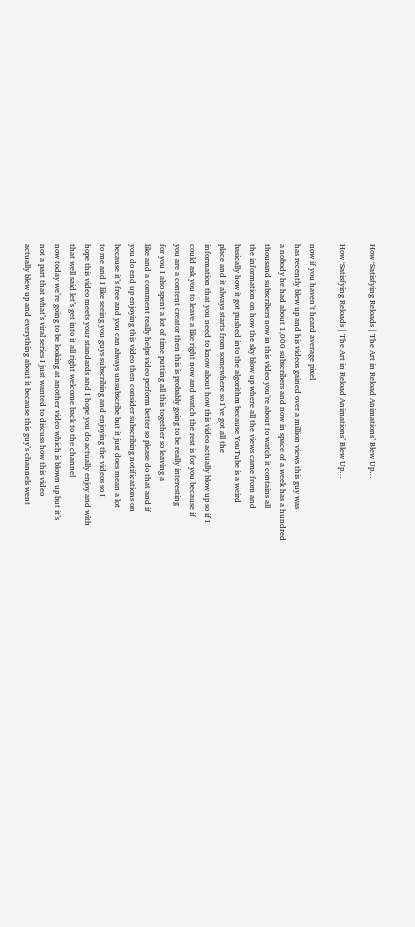How ‘Satisfying Reloads | The Art in Reload Animations’ Blew Up…

How ‘Satisfying Reloads | The Art in Reload Animations’ Blew Up…

now if you haven’t heard average pixel
has recently blew up and his videos gained over a million views this guy was
a nobody he had about 1,000 subscribers and now in space of a week has a hundred
thousand subscribers now in this video you’re about to watch it contains all
the information on how the sky blow up where all the views came from and
basically how it got pushed into the algorithm because YouTube is a weird
place and it always starts from somewhere so I’ve got all the
information that you need to know about how this video actually blow up so if I
could ask you to leave a like right now and watch the rest is for you because if
you are a content creator then this is probably going to be really interesting
for you I also spent a lot of time putting all this together so leaving a
like and a comment really helps video perform better so please do that and if
you do end up enjoying this video then consider subscribing notifications on
because it’s free and you can always unsubscribe but it just does mean a lot
to me and I like seeing you guys subscribing and enjoying the videos so I
hope this video meets your standards and I hope you do actually enjoy and with
that well said let’s get into it all right welcome back to the channel
now today we’re going to be looking at another video which is blown up but it’s
not a part that what’s viral series I just wanted to discuss how this video
actually blew up and everything about it because this guy’s channels went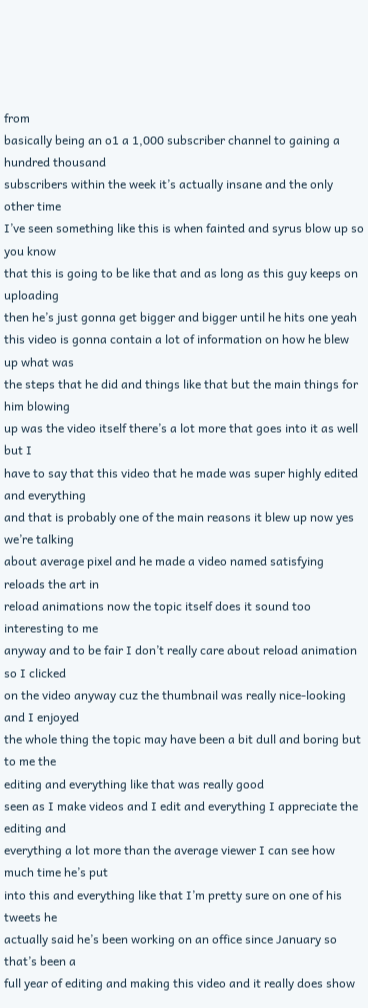from
basically being an o1 a 1,000 subscriber channel to gaining a hundred thousand
subscribers within the week it’s actually insane and the only other time
I’ve seen something like this is when fainted and syrus blow up so you know
that this is going to be like that and as long as this guy keeps on uploading
then he’s just gonna get bigger and bigger until he hits one yeah
this video is gonna contain a lot of information on how he blew up what was
the steps that he did and things like that but the main things for him blowing
up was the video itself there’s a lot more that goes into it as well but I
have to say that this video that he made was super highly edited and everything
and that is probably one of the main reasons it blew up now yes we’re talking
about average pixel and he made a video named satisfying reloads the art in
reload animations now the topic itself does it sound too interesting to me
anyway and to be fair I don’t really care about reload animation so I clicked
on the video anyway cuz the thumbnail was really nice-looking and I enjoyed
the whole thing the topic may have been a bit dull and boring but to me the
editing and everything like that was really good
seen as I make videos and I edit and everything I appreciate the editing and
everything a lot more than the average viewer I can see how much time he’s put
into this and everything like that I’m pretty sure on one of his tweets he
actually said he’s been working on an office since January so that’s been a
full year of editing and making this video and it really does show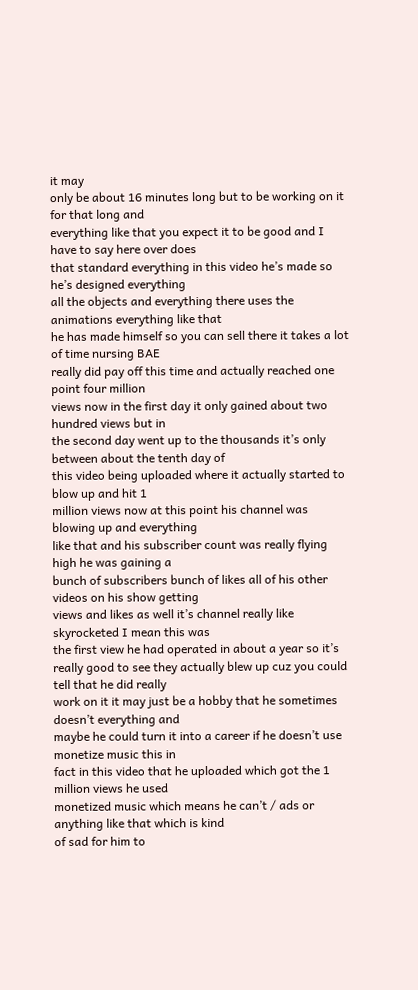it may
only be about 16 minutes long but to be working on it for that long and
everything like that you expect it to be good and I have to say here over does
that standard everything in this video he’s made so he’s designed everything
all the objects and everything there uses the animations everything like that
he has made himself so you can sell there it takes a lot of time nursing BAE
really did pay off this time and actually reached one point four million
views now in the first day it only gained about two hundred views but in
the second day went up to the thousands it’s only between about the tenth day of
this video being uploaded where it actually started to blow up and hit 1
million views now at this point his channel was blowing up and everything
like that and his subscriber count was really flying high he was gaining a
bunch of subscribers bunch of likes all of his other videos on his show getting
views and likes as well it’s channel really like skyrocketed I mean this was
the first view he had operated in about a year so it’s
really good to see they actually blew up cuz you could tell that he did really
work on it it may just be a hobby that he sometimes doesn’t everything and
maybe he could turn it into a career if he doesn’t use monetize music this in
fact in this video that he uploaded which got the 1 million views he used
monetized music which means he can’t / ads or anything like that which is kind
of sad for him to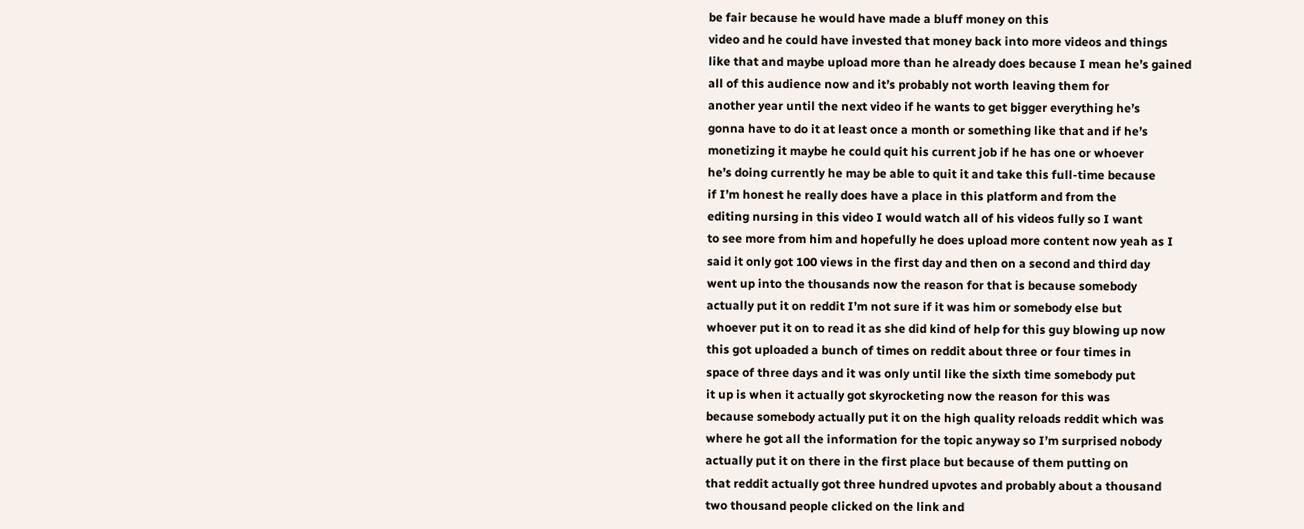be fair because he would have made a bluff money on this
video and he could have invested that money back into more videos and things
like that and maybe upload more than he already does because I mean he’s gained
all of this audience now and it’s probably not worth leaving them for
another year until the next video if he wants to get bigger everything he’s
gonna have to do it at least once a month or something like that and if he’s
monetizing it maybe he could quit his current job if he has one or whoever
he’s doing currently he may be able to quit it and take this full-time because
if I’m honest he really does have a place in this platform and from the
editing nursing in this video I would watch all of his videos fully so I want
to see more from him and hopefully he does upload more content now yeah as I
said it only got 100 views in the first day and then on a second and third day
went up into the thousands now the reason for that is because somebody
actually put it on reddit I’m not sure if it was him or somebody else but
whoever put it on to read it as she did kind of help for this guy blowing up now
this got uploaded a bunch of times on reddit about three or four times in
space of three days and it was only until like the sixth time somebody put
it up is when it actually got skyrocketing now the reason for this was
because somebody actually put it on the high quality reloads reddit which was
where he got all the information for the topic anyway so I’m surprised nobody
actually put it on there in the first place but because of them putting on
that reddit actually got three hundred upvotes and probably about a thousand
two thousand people clicked on the link and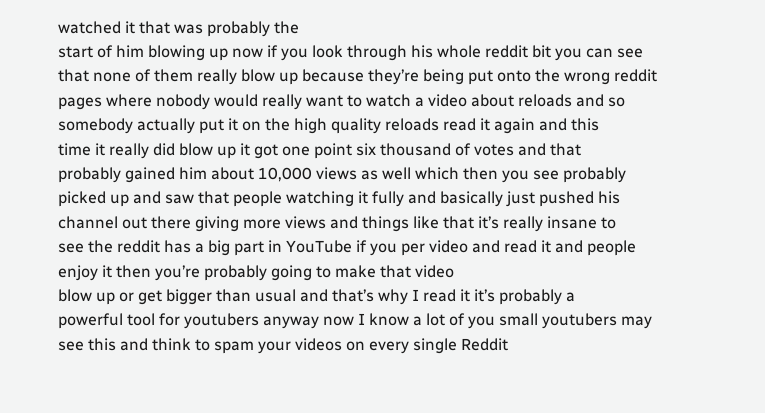watched it that was probably the
start of him blowing up now if you look through his whole reddit bit you can see
that none of them really blow up because they’re being put onto the wrong reddit
pages where nobody would really want to watch a video about reloads and so
somebody actually put it on the high quality reloads read it again and this
time it really did blow up it got one point six thousand of votes and that
probably gained him about 10,000 views as well which then you see probably
picked up and saw that people watching it fully and basically just pushed his
channel out there giving more views and things like that it’s really insane to
see the reddit has a big part in YouTube if you per video and read it and people
enjoy it then you’re probably going to make that video
blow up or get bigger than usual and that’s why I read it it’s probably a
powerful tool for youtubers anyway now I know a lot of you small youtubers may
see this and think to spam your videos on every single Reddit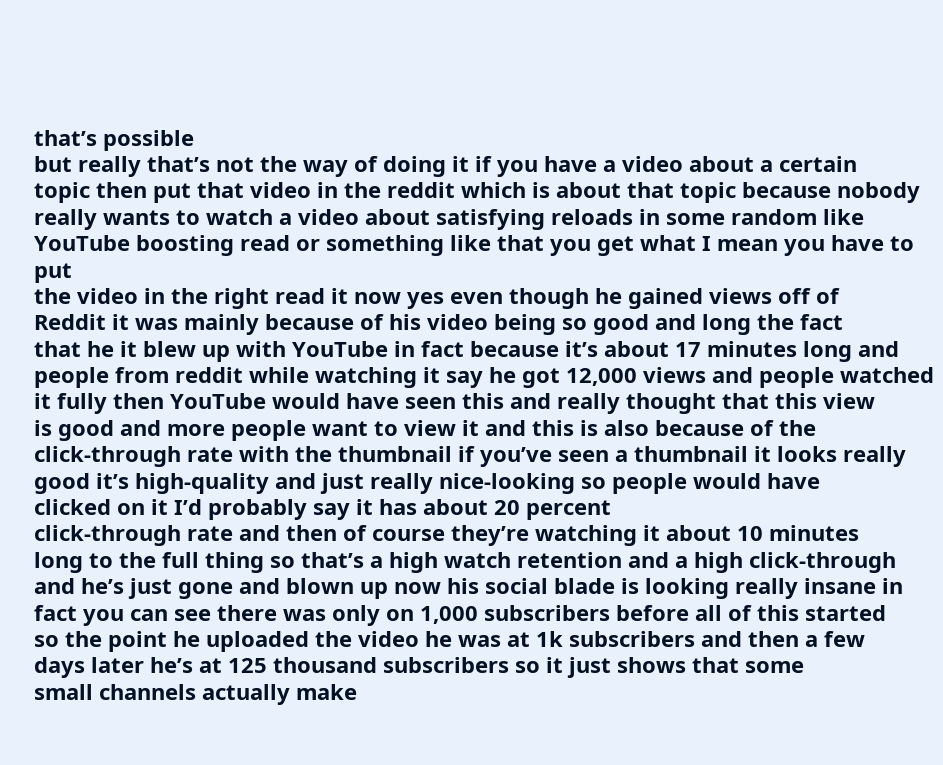that’s possible
but really that’s not the way of doing it if you have a video about a certain
topic then put that video in the reddit which is about that topic because nobody
really wants to watch a video about satisfying reloads in some random like
YouTube boosting read or something like that you get what I mean you have to put
the video in the right read it now yes even though he gained views off of
Reddit it was mainly because of his video being so good and long the fact
that he it blew up with YouTube in fact because it’s about 17 minutes long and
people from reddit while watching it say he got 12,000 views and people watched
it fully then YouTube would have seen this and really thought that this view
is good and more people want to view it and this is also because of the
click-through rate with the thumbnail if you’ve seen a thumbnail it looks really
good it’s high-quality and just really nice-looking so people would have
clicked on it I’d probably say it has about 20 percent
click-through rate and then of course they’re watching it about 10 minutes
long to the full thing so that’s a high watch retention and a high click-through
and he’s just gone and blown up now his social blade is looking really insane in
fact you can see there was only on 1,000 subscribers before all of this started
so the point he uploaded the video he was at 1k subscribers and then a few
days later he’s at 125 thousand subscribers so it just shows that some
small channels actually make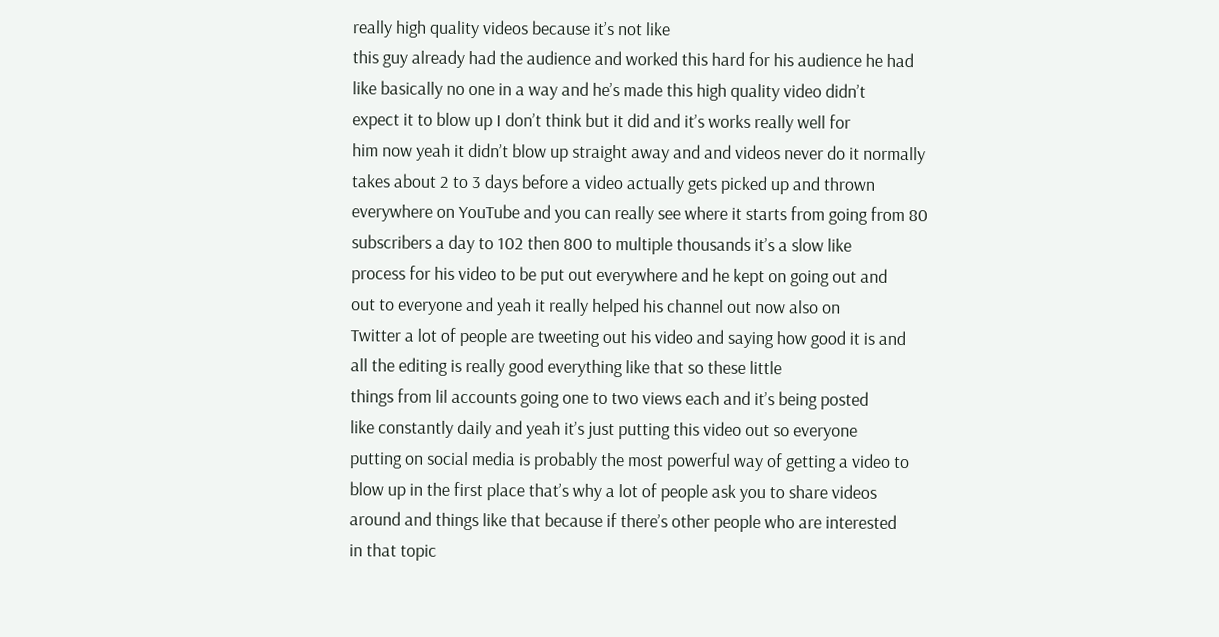really high quality videos because it’s not like
this guy already had the audience and worked this hard for his audience he had
like basically no one in a way and he’s made this high quality video didn’t
expect it to blow up I don’t think but it did and it’s works really well for
him now yeah it didn’t blow up straight away and and videos never do it normally
takes about 2 to 3 days before a video actually gets picked up and thrown
everywhere on YouTube and you can really see where it starts from going from 80
subscribers a day to 102 then 800 to multiple thousands it’s a slow like
process for his video to be put out everywhere and he kept on going out and
out to everyone and yeah it really helped his channel out now also on
Twitter a lot of people are tweeting out his video and saying how good it is and
all the editing is really good everything like that so these little
things from lil accounts going one to two views each and it’s being posted
like constantly daily and yeah it’s just putting this video out so everyone
putting on social media is probably the most powerful way of getting a video to
blow up in the first place that’s why a lot of people ask you to share videos
around and things like that because if there’s other people who are interested
in that topic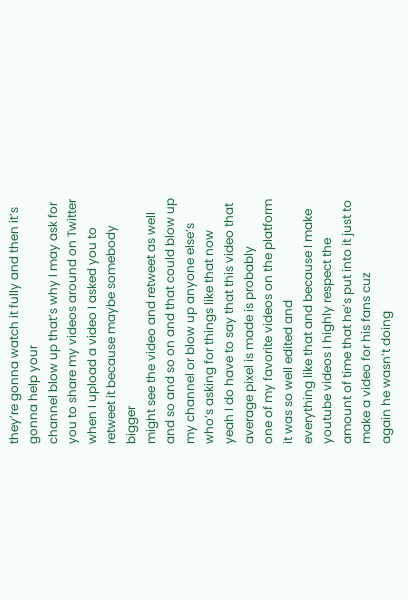they’re gonna watch it fully and then it’s gonna help your
channel blow up that’s why I may ask for you to share my videos around on Twitter
when I upload a video I asked you to retweet it because maybe somebody bigger
might see the video and retweet as well and so and so on and that could blow up
my channel or blow up anyone else’s who’s asking for things like that now
yeah I do have to say that this video that average pixel is made is probably
one of my favorite videos on the platform it was so well edited and
everything like that and because I make youtube videos I highly respect the
amount of time that he’s put into it just to make a video for his fans cuz
again he wasn’t doing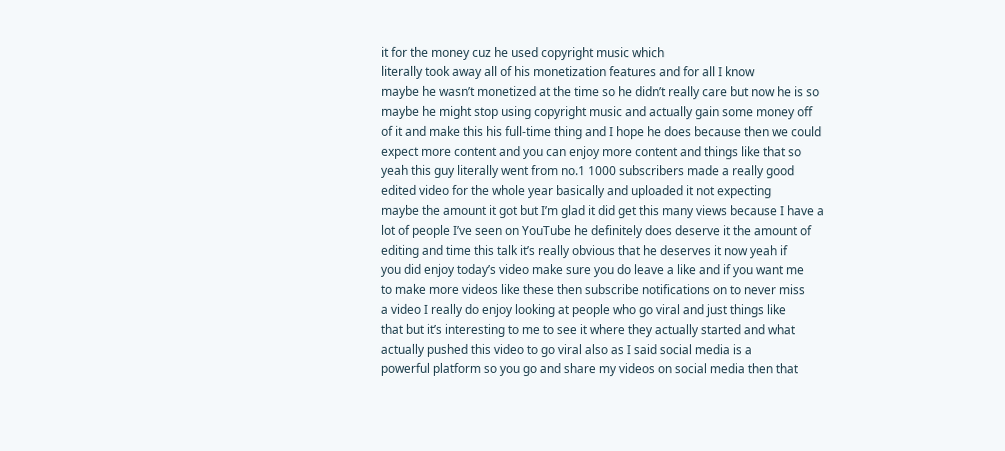it for the money cuz he used copyright music which
literally took away all of his monetization features and for all I know
maybe he wasn’t monetized at the time so he didn’t really care but now he is so
maybe he might stop using copyright music and actually gain some money off
of it and make this his full-time thing and I hope he does because then we could
expect more content and you can enjoy more content and things like that so
yeah this guy literally went from no.1 1000 subscribers made a really good
edited video for the whole year basically and uploaded it not expecting
maybe the amount it got but I’m glad it did get this many views because I have a
lot of people I’ve seen on YouTube he definitely does deserve it the amount of
editing and time this talk it’s really obvious that he deserves it now yeah if
you did enjoy today’s video make sure you do leave a like and if you want me
to make more videos like these then subscribe notifications on to never miss
a video I really do enjoy looking at people who go viral and just things like
that but it’s interesting to me to see it where they actually started and what
actually pushed this video to go viral also as I said social media is a
powerful platform so you go and share my videos on social media then that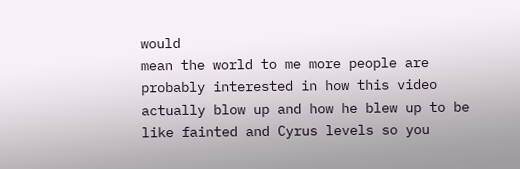would
mean the world to me more people are probably interested in how this video
actually blow up and how he blew up to be like fainted and Cyrus levels so you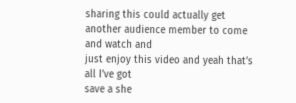sharing this could actually get another audience member to come and watch and
just enjoy this video and yeah that’s all I’ve got
save a she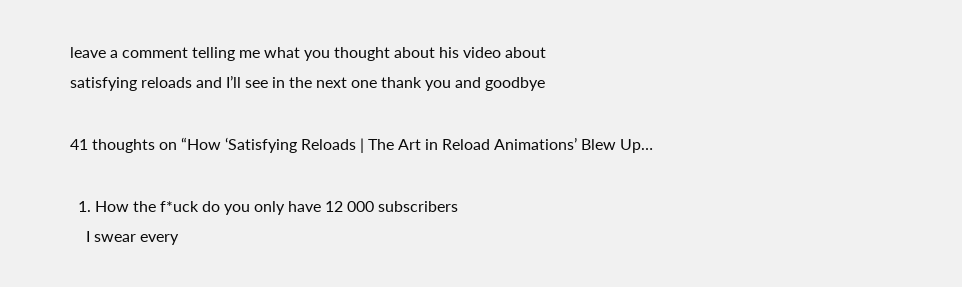leave a comment telling me what you thought about his video about
satisfying reloads and I’ll see in the next one thank you and goodbye

41 thoughts on “How ‘Satisfying Reloads | The Art in Reload Animations’ Blew Up…

  1. How the f*uck do you only have 12 000 subscribers
    I swear every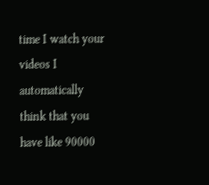time I watch your videos I automatically think that you have like 90000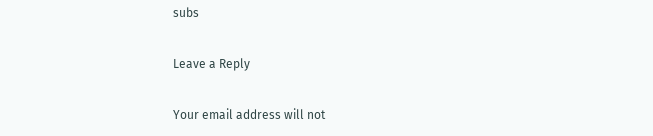subs

Leave a Reply

Your email address will not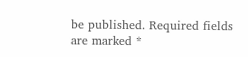be published. Required fields are marked *